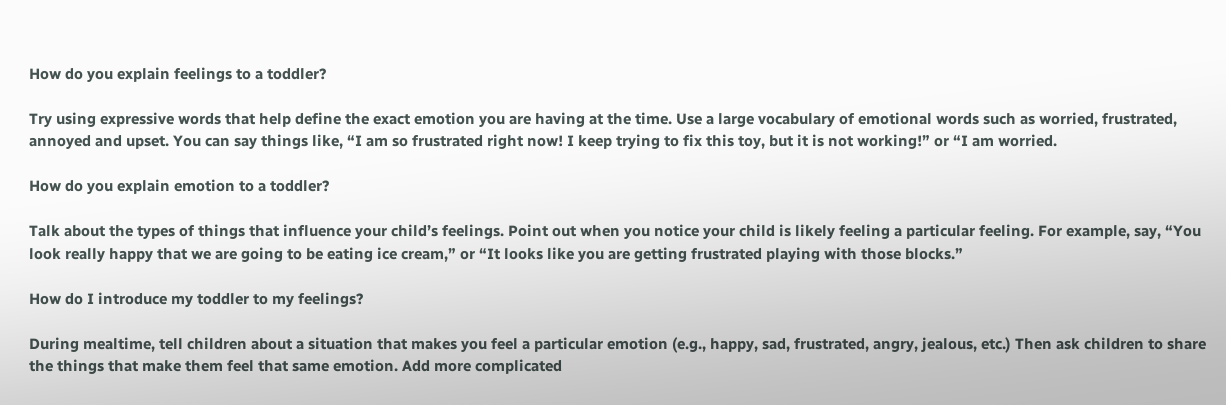How do you explain feelings to a toddler?

Try using expressive words that help define the exact emotion you are having at the time. Use a large vocabulary of emotional words such as worried, frustrated, annoyed and upset. You can say things like, “I am so frustrated right now! I keep trying to fix this toy, but it is not working!” or “I am worried.

How do you explain emotion to a toddler?

Talk about the types of things that influence your child’s feelings. Point out when you notice your child is likely feeling a particular feeling. For example, say, “You look really happy that we are going to be eating ice cream,” or “It looks like you are getting frustrated playing with those blocks.”

How do I introduce my toddler to my feelings?

During mealtime, tell children about a situation that makes you feel a particular emotion (e.g., happy, sad, frustrated, angry, jealous, etc.) Then ask children to share the things that make them feel that same emotion. Add more complicated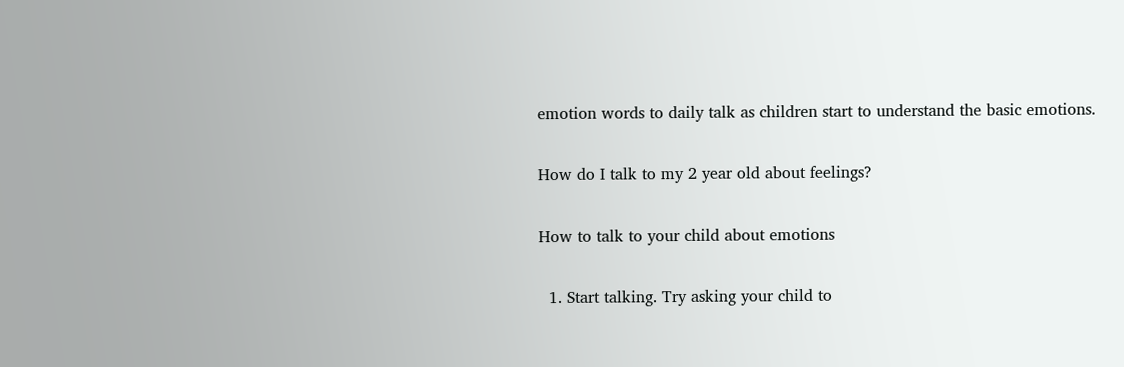emotion words to daily talk as children start to understand the basic emotions.

How do I talk to my 2 year old about feelings?

How to talk to your child about emotions

  1. Start talking. Try asking your child to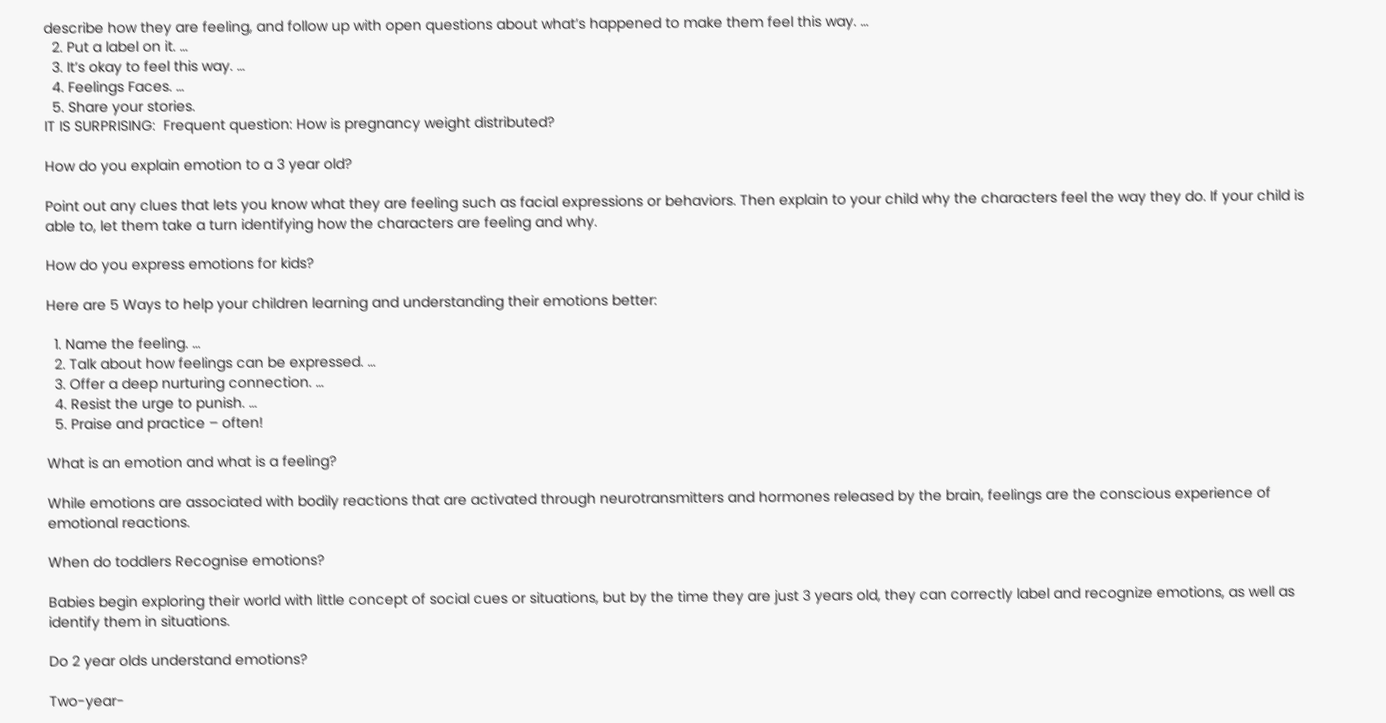describe how they are feeling, and follow up with open questions about what’s happened to make them feel this way. …
  2. Put a label on it. …
  3. It’s okay to feel this way. …
  4. Feelings Faces. …
  5. Share your stories.
IT IS SURPRISING:  Frequent question: How is pregnancy weight distributed?

How do you explain emotion to a 3 year old?

Point out any clues that lets you know what they are feeling such as facial expressions or behaviors. Then explain to your child why the characters feel the way they do. If your child is able to, let them take a turn identifying how the characters are feeling and why.

How do you express emotions for kids?

Here are 5 Ways to help your children learning and understanding their emotions better:

  1. Name the feeling. …
  2. Talk about how feelings can be expressed. …
  3. Offer a deep nurturing connection. …
  4. Resist the urge to punish. …
  5. Praise and practice – often!

What is an emotion and what is a feeling?

While emotions are associated with bodily reactions that are activated through neurotransmitters and hormones released by the brain, feelings are the conscious experience of emotional reactions.

When do toddlers Recognise emotions?

Babies begin exploring their world with little concept of social cues or situations, but by the time they are just 3 years old, they can correctly label and recognize emotions, as well as identify them in situations.

Do 2 year olds understand emotions?

Two-year-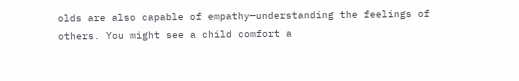olds are also capable of empathy—understanding the feelings of others. You might see a child comfort a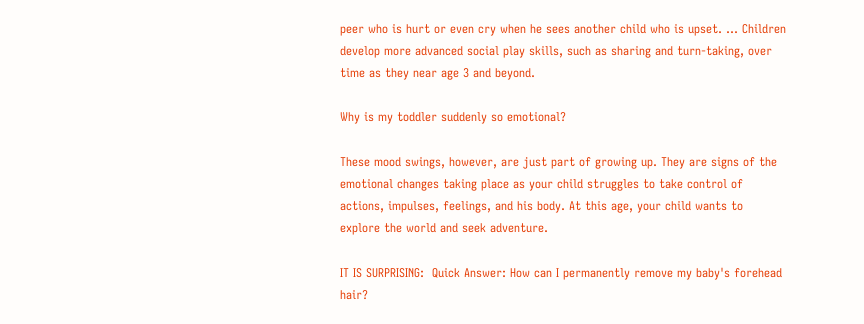peer who is hurt or even cry when he sees another child who is upset. … Children develop more advanced social play skills, such as sharing and turn-taking, over time as they near age 3 and beyond.

Why is my toddler suddenly so emotional?

These mood swings, however, are just part of growing up. They are signs of the emotional changes taking place as your child struggles to take control of actions, impulses, feelings, and his body. At this age, your child wants to explore the world and seek adventure.

IT IS SURPRISING:  Quick Answer: How can I permanently remove my baby's forehead hair?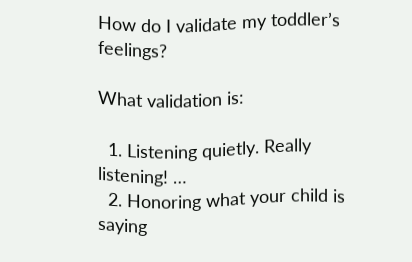How do I validate my toddler’s feelings?

What validation is:

  1. Listening quietly. Really listening! …
  2. Honoring what your child is saying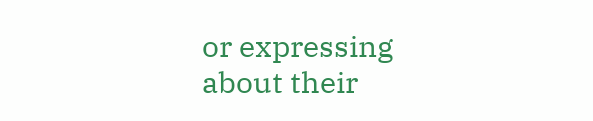or expressing about their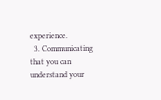experience.
  3. Communicating that you can understand your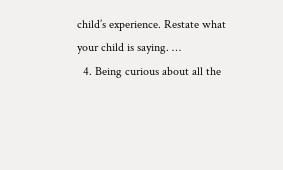child’s experience. Restate what your child is saying. …
  4. Being curious about all the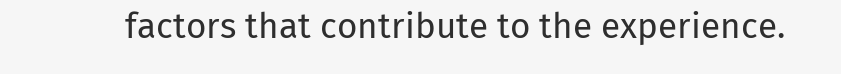factors that contribute to the experience.